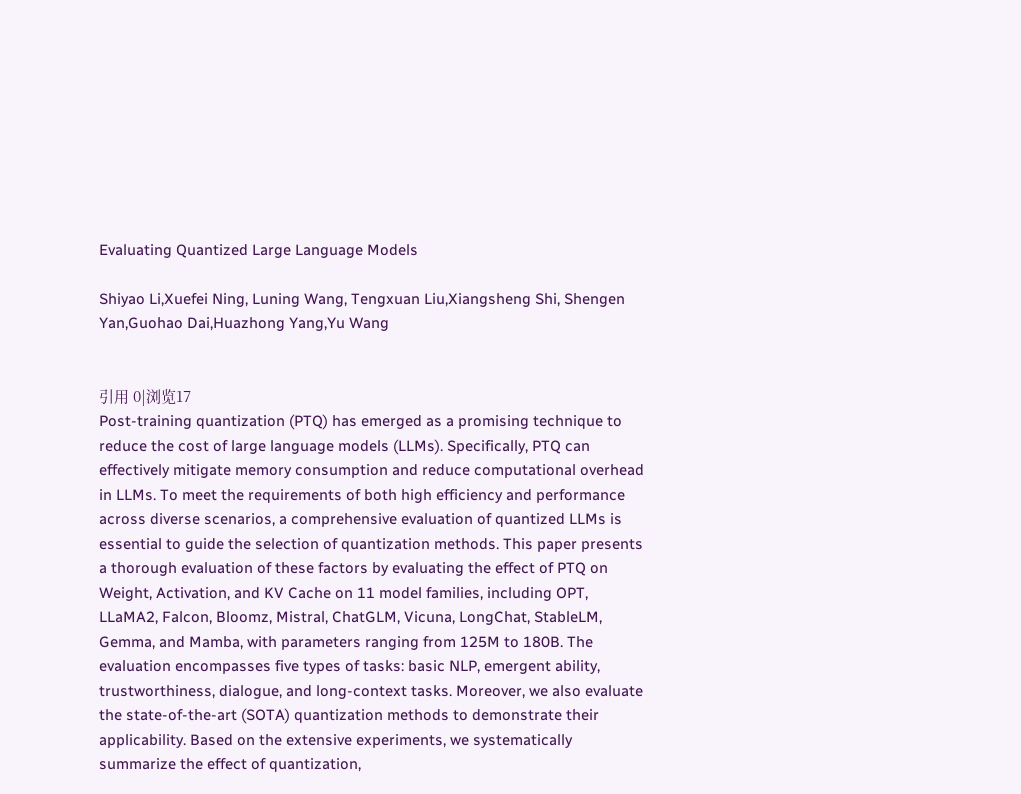Evaluating Quantized Large Language Models

Shiyao Li,Xuefei Ning, Luning Wang, Tengxuan Liu,Xiangsheng Shi, Shengen Yan,Guohao Dai,Huazhong Yang,Yu Wang


引用 0|浏览17
Post-training quantization (PTQ) has emerged as a promising technique to reduce the cost of large language models (LLMs). Specifically, PTQ can effectively mitigate memory consumption and reduce computational overhead in LLMs. To meet the requirements of both high efficiency and performance across diverse scenarios, a comprehensive evaluation of quantized LLMs is essential to guide the selection of quantization methods. This paper presents a thorough evaluation of these factors by evaluating the effect of PTQ on Weight, Activation, and KV Cache on 11 model families, including OPT, LLaMA2, Falcon, Bloomz, Mistral, ChatGLM, Vicuna, LongChat, StableLM, Gemma, and Mamba, with parameters ranging from 125M to 180B. The evaluation encompasses five types of tasks: basic NLP, emergent ability, trustworthiness, dialogue, and long-context tasks. Moreover, we also evaluate the state-of-the-art (SOTA) quantization methods to demonstrate their applicability. Based on the extensive experiments, we systematically summarize the effect of quantization,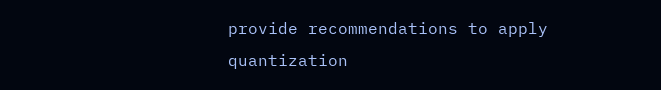provide recommendations to apply quantization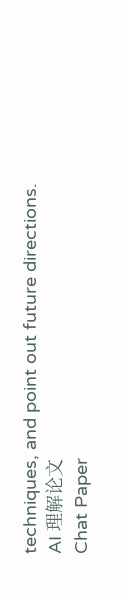techniques, and point out future directions.
AI 理解论文
Chat Paper